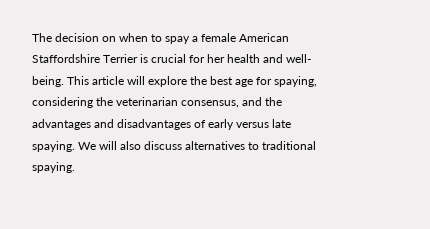The decision on when to spay a female American Staffordshire Terrier is crucial for her health and well-being. This article will explore the best age for spaying, considering the veterinarian consensus, and the advantages and disadvantages of early versus late spaying. We will also discuss alternatives to traditional spaying.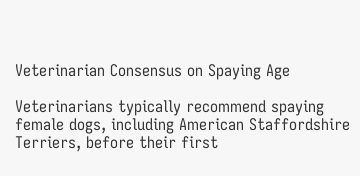Veterinarian Consensus on Spaying Age

Veterinarians typically recommend spaying female dogs, including American Staffordshire Terriers, before their first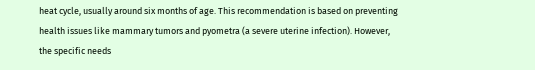heat cycle, usually around six months of age. This recommendation is based on preventing health issues like mammary tumors and pyometra (a severe uterine infection). However, the specific needs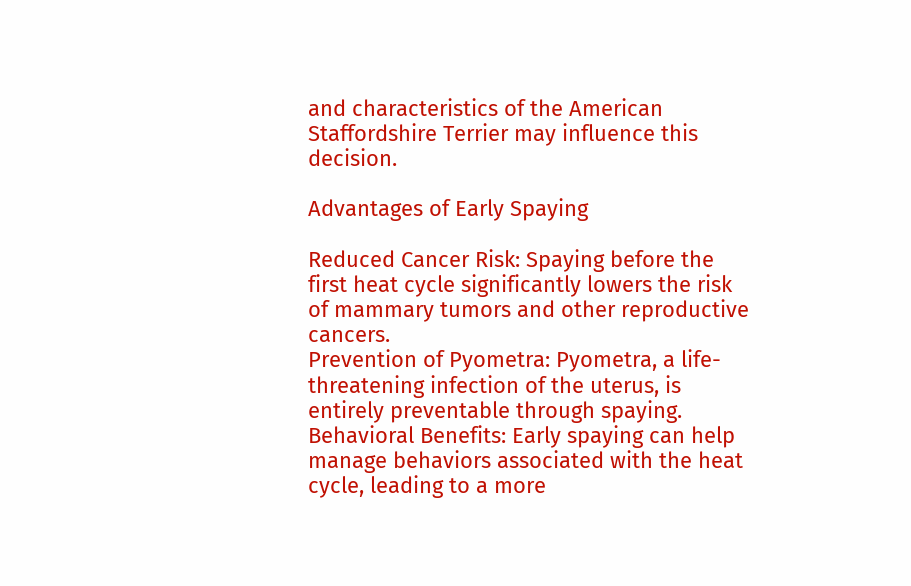and characteristics of the American Staffordshire Terrier may influence this decision.

Advantages of Early Spaying

Reduced Cancer Risk: Spaying before the first heat cycle significantly lowers the risk of mammary tumors and other reproductive cancers.
Prevention of Pyometra: Pyometra, a life-threatening infection of the uterus, is entirely preventable through spaying.
Behavioral Benefits: Early spaying can help manage behaviors associated with the heat cycle, leading to a more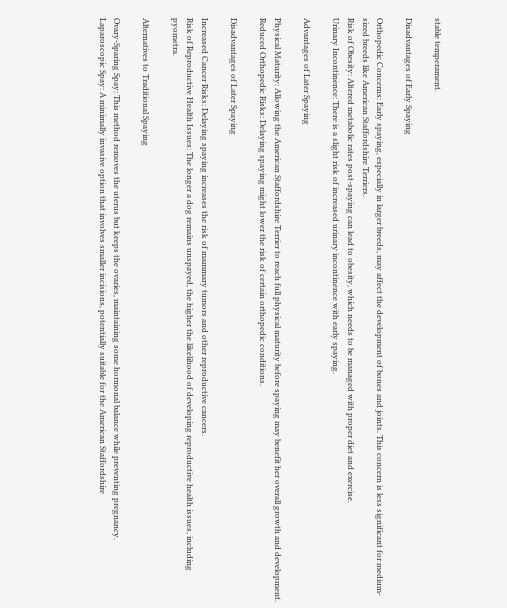stable temperament.

Disadvantages of Early Spaying

Orthopedic Concerns: Early spaying, especially in larger breeds, may affect the development of bones and joints. This concern is less significant for medium-sized breeds like American Staffordshire Terriers.
Risk of Obesity: Altered metabolic rates post-spaying can lead to obesity, which needs to be managed with proper diet and exercise.
Urinary Incontinence: There is a slight risk of increased urinary incontinence with early spaying.

Advantages of Later Spaying

Physical Maturity: Allowing the American Staffordshire Terrier to reach full physical maturity before spaying may benefit her overall growth and development.
Reduced Orthopedic Risks: Delaying spaying might lower the risk of certain orthopedic conditions.

Disadvantages of Later Spaying

Increased Cancer Risks: Delaying spaying increases the risk of mammary tumors and other reproductive cancers.
Risk of Reproductive Health Issues: The longer a dog remains unspayed, the higher the likelihood of developing reproductive health issues, including pyometra.

Alternatives to Traditional Spaying

Ovary-Sparing Spay: This method removes the uterus but keeps the ovaries, maintaining some hormonal balance while preventing pregnancy.
Laparoscopic Spay: A minimally invasive option that involves smaller incisions, potentially suitable for the American Staffordshire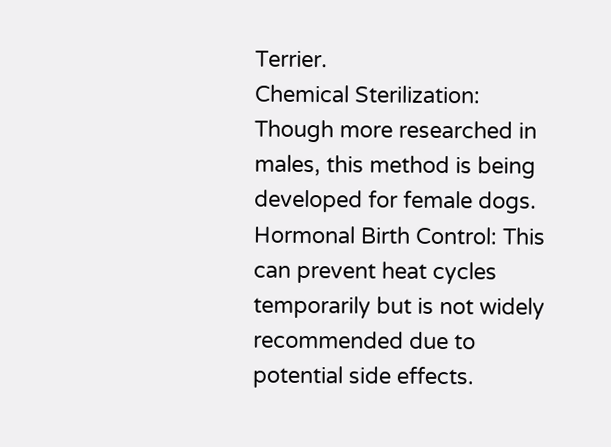Terrier.
Chemical Sterilization: Though more researched in males, this method is being developed for female dogs.
Hormonal Birth Control: This can prevent heat cycles temporarily but is not widely recommended due to potential side effects.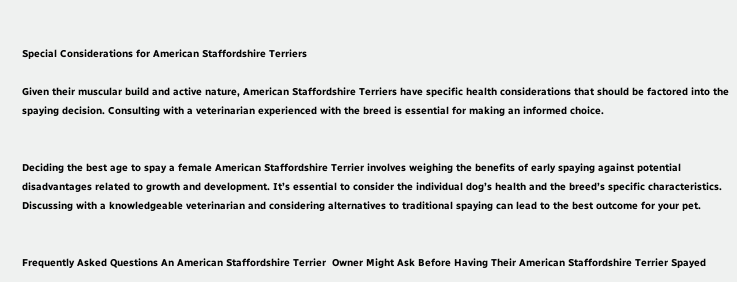Special Considerations for American Staffordshire Terriers

Given their muscular build and active nature, American Staffordshire Terriers have specific health considerations that should be factored into the spaying decision. Consulting with a veterinarian experienced with the breed is essential for making an informed choice.


Deciding the best age to spay a female American Staffordshire Terrier involves weighing the benefits of early spaying against potential disadvantages related to growth and development. It’s essential to consider the individual dog’s health and the breed’s specific characteristics. Discussing with a knowledgeable veterinarian and considering alternatives to traditional spaying can lead to the best outcome for your pet.


Frequently Asked Questions An American Staffordshire Terrier  Owner Might Ask Before Having Their American Staffordshire Terrier Spayed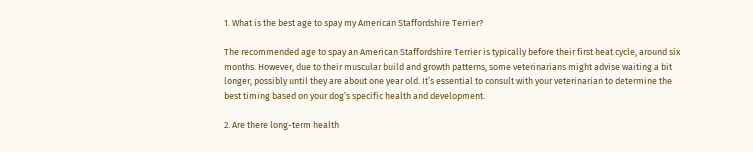1. What is the best age to spay my American Staffordshire Terrier?

The recommended age to spay an American Staffordshire Terrier is typically before their first heat cycle, around six months. However, due to their muscular build and growth patterns, some veterinarians might advise waiting a bit longer, possibly until they are about one year old. It’s essential to consult with your veterinarian to determine the best timing based on your dog’s specific health and development.

2. Are there long-term health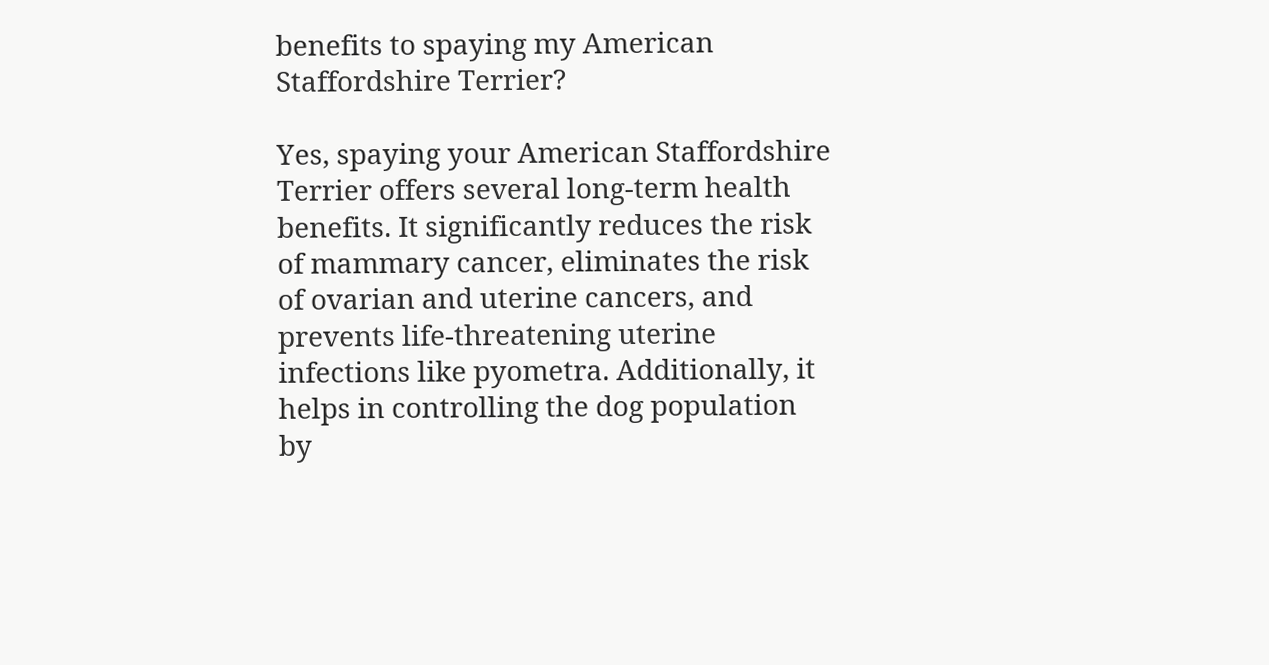benefits to spaying my American Staffordshire Terrier?

Yes, spaying your American Staffordshire Terrier offers several long-term health benefits. It significantly reduces the risk of mammary cancer, eliminates the risk of ovarian and uterine cancers, and prevents life-threatening uterine infections like pyometra. Additionally, it helps in controlling the dog population by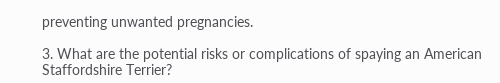preventing unwanted pregnancies.

3. What are the potential risks or complications of spaying an American Staffordshire Terrier?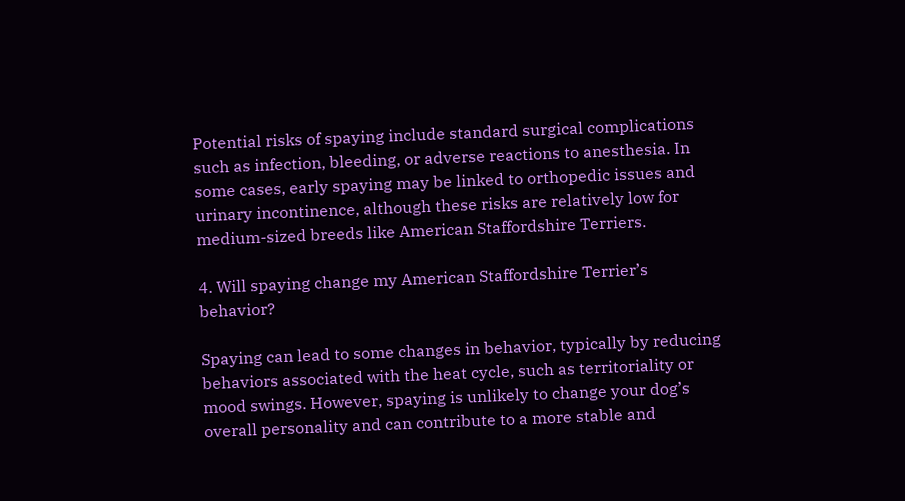Potential risks of spaying include standard surgical complications such as infection, bleeding, or adverse reactions to anesthesia. In some cases, early spaying may be linked to orthopedic issues and urinary incontinence, although these risks are relatively low for medium-sized breeds like American Staffordshire Terriers.

4. Will spaying change my American Staffordshire Terrier’s behavior?

Spaying can lead to some changes in behavior, typically by reducing behaviors associated with the heat cycle, such as territoriality or mood swings. However, spaying is unlikely to change your dog’s overall personality and can contribute to a more stable and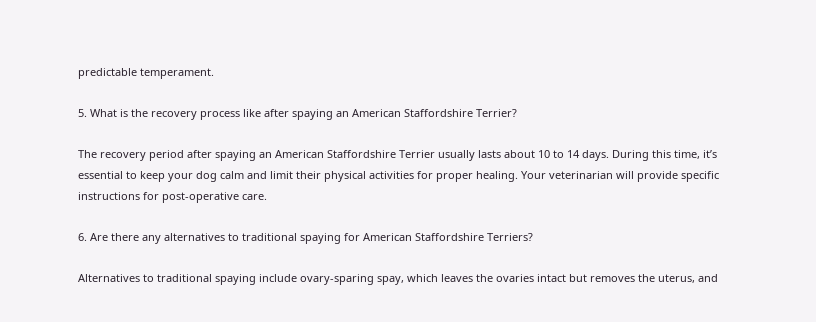predictable temperament.

5. What is the recovery process like after spaying an American Staffordshire Terrier?

The recovery period after spaying an American Staffordshire Terrier usually lasts about 10 to 14 days. During this time, it’s essential to keep your dog calm and limit their physical activities for proper healing. Your veterinarian will provide specific instructions for post-operative care.

6. Are there any alternatives to traditional spaying for American Staffordshire Terriers?

Alternatives to traditional spaying include ovary-sparing spay, which leaves the ovaries intact but removes the uterus, and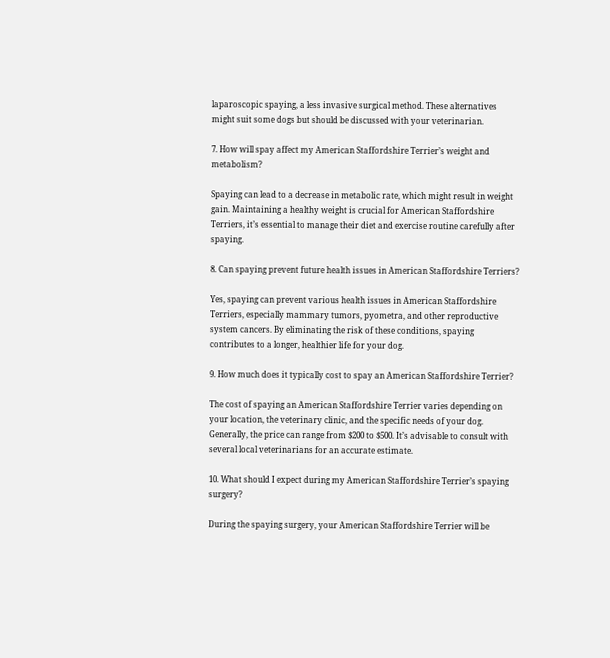laparoscopic spaying, a less invasive surgical method. These alternatives might suit some dogs but should be discussed with your veterinarian.

7. How will spay affect my American Staffordshire Terrier’s weight and metabolism?

Spaying can lead to a decrease in metabolic rate, which might result in weight gain. Maintaining a healthy weight is crucial for American Staffordshire Terriers, it’s essential to manage their diet and exercise routine carefully after spaying.

8. Can spaying prevent future health issues in American Staffordshire Terriers?

Yes, spaying can prevent various health issues in American Staffordshire Terriers, especially mammary tumors, pyometra, and other reproductive system cancers. By eliminating the risk of these conditions, spaying contributes to a longer, healthier life for your dog.

9. How much does it typically cost to spay an American Staffordshire Terrier?

The cost of spaying an American Staffordshire Terrier varies depending on your location, the veterinary clinic, and the specific needs of your dog. Generally, the price can range from $200 to $500. It’s advisable to consult with several local veterinarians for an accurate estimate.

10. What should I expect during my American Staffordshire Terrier’s spaying surgery?

During the spaying surgery, your American Staffordshire Terrier will be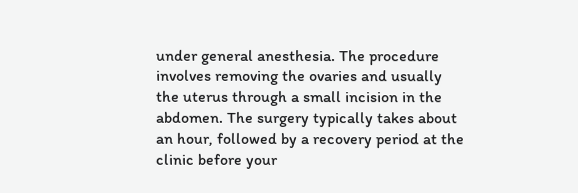under general anesthesia. The procedure involves removing the ovaries and usually the uterus through a small incision in the abdomen. The surgery typically takes about an hour, followed by a recovery period at the clinic before your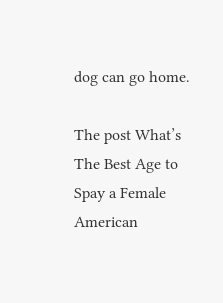dog can go home.

The post What’s The Best Age to Spay a Female American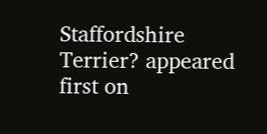Staffordshire Terrier? appeared first on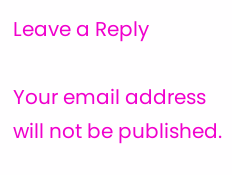Leave a Reply

Your email address will not be published.